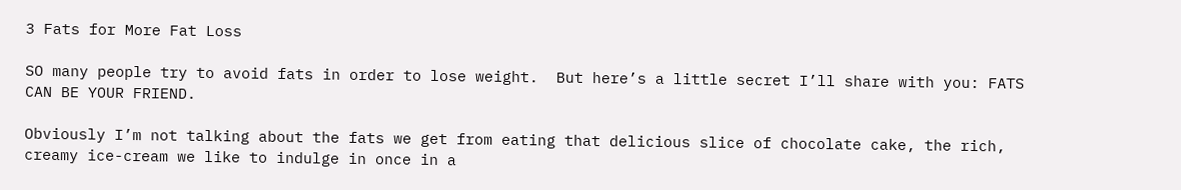3 Fats for More Fat Loss

SO many people try to avoid fats in order to lose weight.  But here’s a little secret I’ll share with you: FATS CAN BE YOUR FRIEND.

Obviously I’m not talking about the fats we get from eating that delicious slice of chocolate cake, the rich, creamy ice-cream we like to indulge in once in a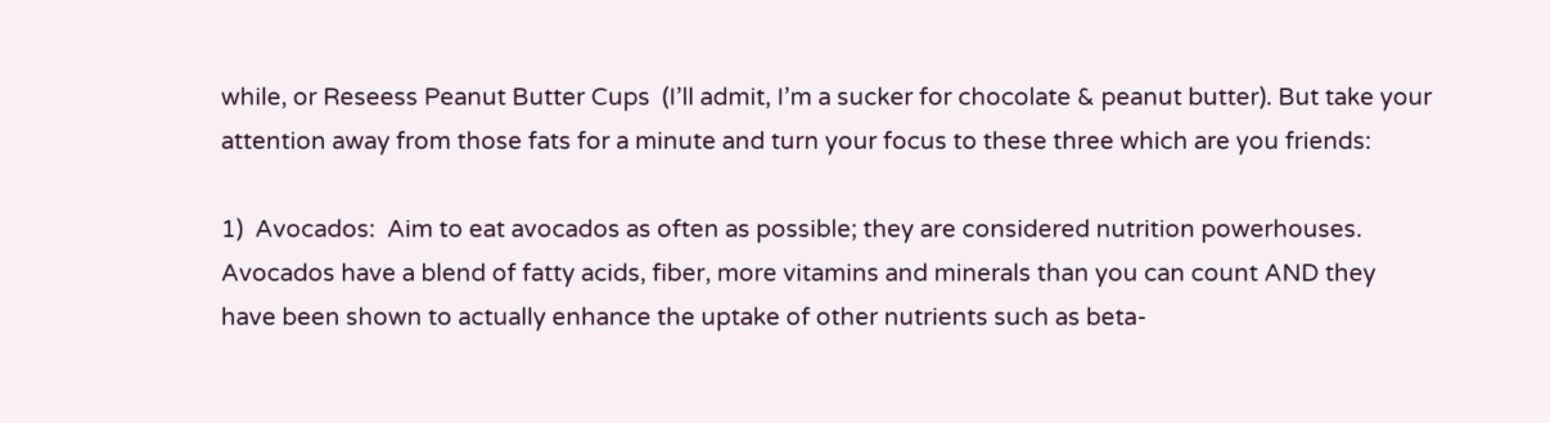while, or Reseess Peanut Butter Cups  (I’ll admit, I’m a sucker for chocolate & peanut butter). But take your attention away from those fats for a minute and turn your focus to these three which are you friends:

1)  Avocados:  Aim to eat avocados as often as possible; they are considered nutrition powerhouses.  Avocados have a blend of fatty acids, fiber, more vitamins and minerals than you can count AND they have been shown to actually enhance the uptake of other nutrients such as beta-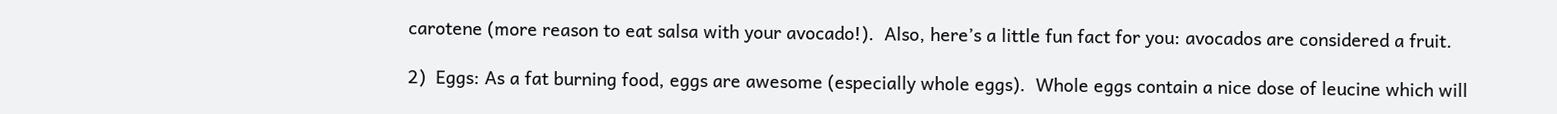carotene (more reason to eat salsa with your avocado!).  Also, here’s a little fun fact for you: avocados are considered a fruit.

2)  Eggs: As a fat burning food, eggs are awesome (especially whole eggs).  Whole eggs contain a nice dose of leucine which will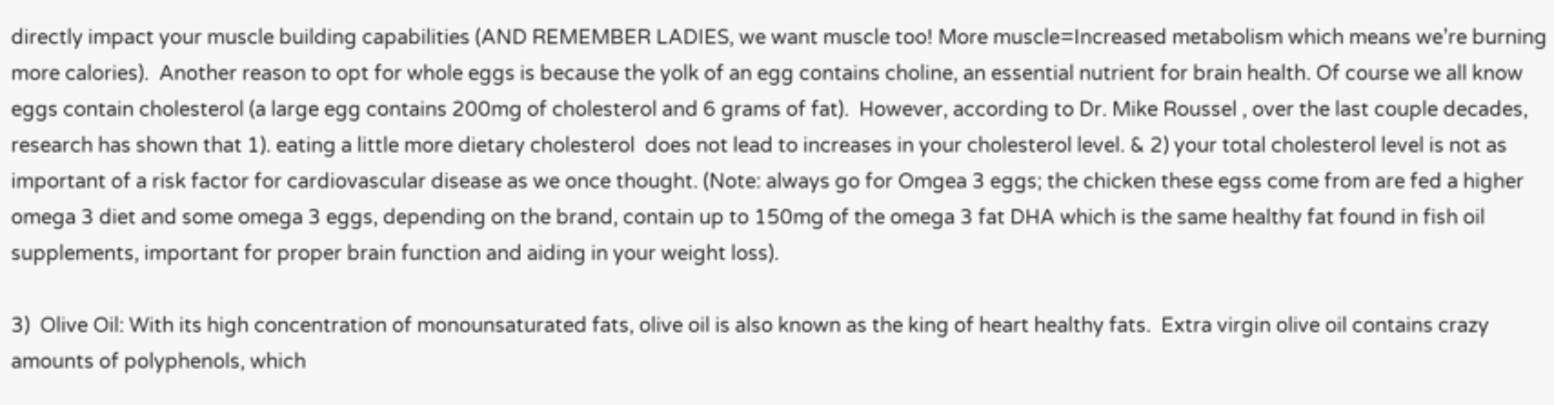directly impact your muscle building capabilities (AND REMEMBER LADIES, we want muscle too! More muscle=Increased metabolism which means we’re burning more calories).  Another reason to opt for whole eggs is because the yolk of an egg contains choline, an essential nutrient for brain health. Of course we all know eggs contain cholesterol (a large egg contains 200mg of cholesterol and 6 grams of fat).  However, according to Dr. Mike Roussel , over the last couple decades, research has shown that 1). eating a little more dietary cholesterol  does not lead to increases in your cholesterol level. & 2) your total cholesterol level is not as important of a risk factor for cardiovascular disease as we once thought. (Note: always go for Omgea 3 eggs; the chicken these egss come from are fed a higher omega 3 diet and some omega 3 eggs, depending on the brand, contain up to 150mg of the omega 3 fat DHA which is the same healthy fat found in fish oil supplements, important for proper brain function and aiding in your weight loss).

3)  Olive Oil: With its high concentration of monounsaturated fats, olive oil is also known as the king of heart healthy fats.  Extra virgin olive oil contains crazy amounts of polyphenols, which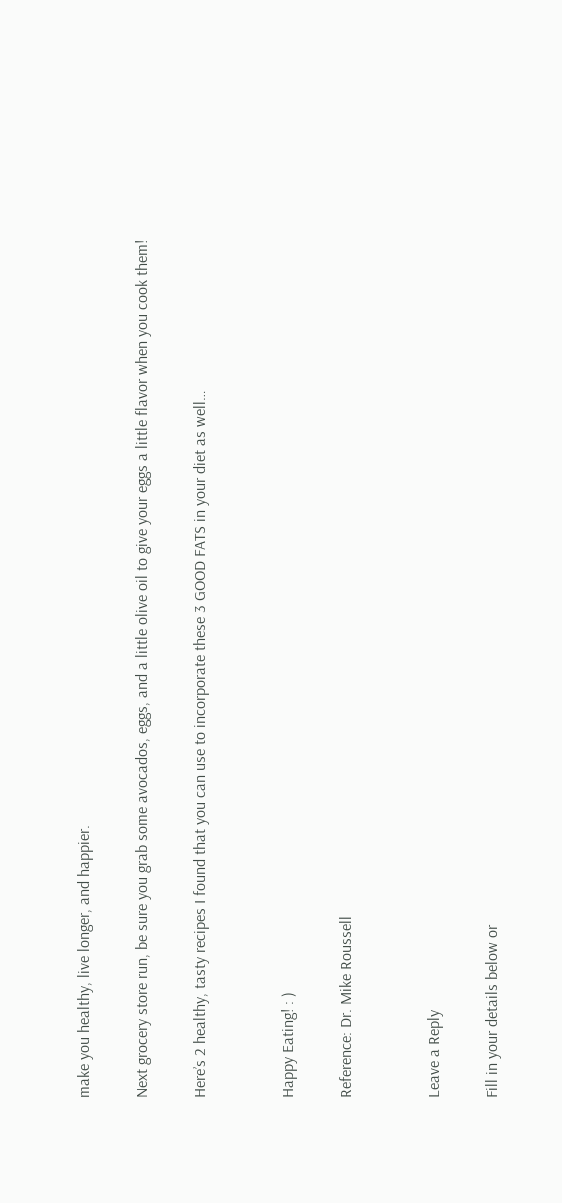make you healthy, live longer, and happier.

Next grocery store run, be sure you grab some avocados, eggs, and a little olive oil to give your eggs a little flavor when you cook them!

Here’s 2 healthy, tasty recipes I found that you can use to incorporate these 3 GOOD FATS in your diet as well…


Happy Eating! : )

Reference: Dr. Mike Roussell


Leave a Reply

Fill in your details below or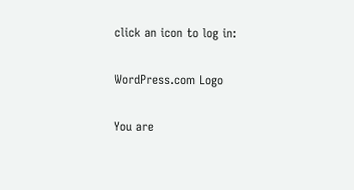click an icon to log in:

WordPress.com Logo

You are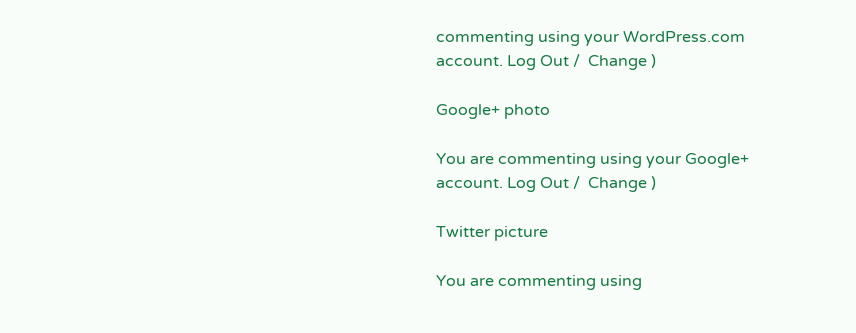commenting using your WordPress.com account. Log Out /  Change )

Google+ photo

You are commenting using your Google+ account. Log Out /  Change )

Twitter picture

You are commenting using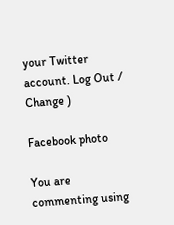your Twitter account. Log Out /  Change )

Facebook photo

You are commenting using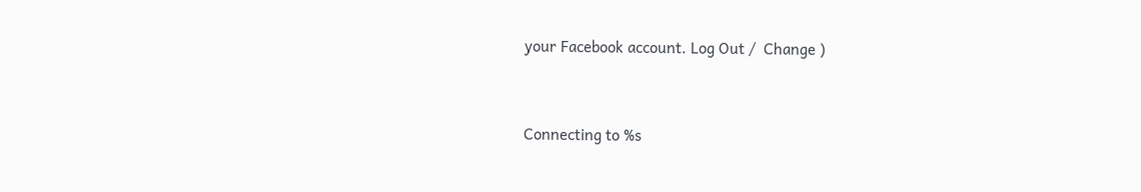your Facebook account. Log Out /  Change )


Connecting to %s